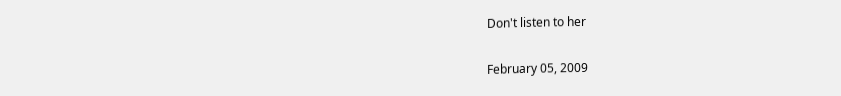Don't listen to her

February 05, 2009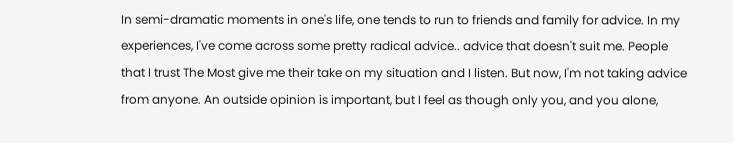In semi-dramatic moments in one's life, one tends to run to friends and family for advice. In my experiences, I've come across some pretty radical advice.. advice that doesn't suit me. People that I trust The Most give me their take on my situation and I listen. But now, I'm not taking advice from anyone. An outside opinion is important, but I feel as though only you, and you alone,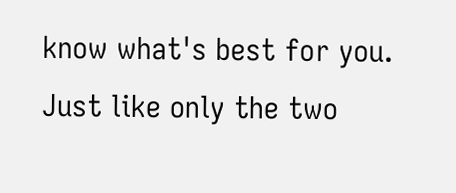know what's best for you. Just like only the two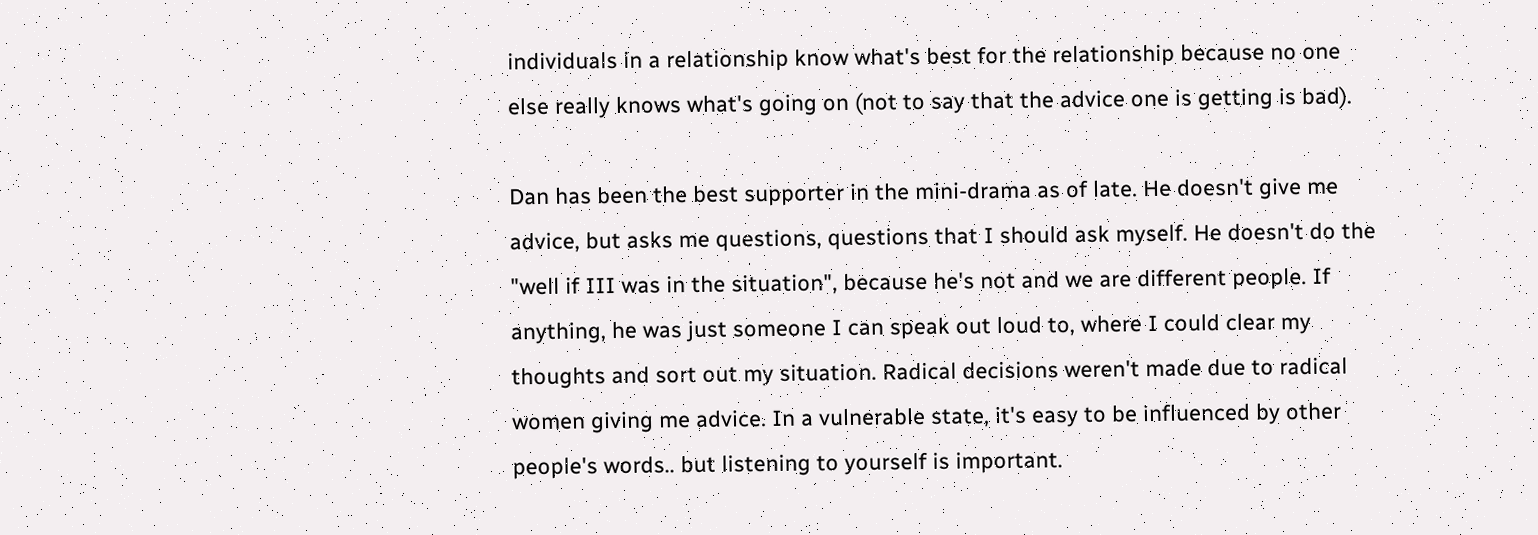individuals in a relationship know what's best for the relationship because no one else really knows what's going on (not to say that the advice one is getting is bad).

Dan has been the best supporter in the mini-drama as of late. He doesn't give me advice, but asks me questions, questions that I should ask myself. He doesn't do the "well if III was in the situation", because he's not and we are different people. If anything, he was just someone I can speak out loud to, where I could clear my thoughts and sort out my situation. Radical decisions weren't made due to radical women giving me advice. In a vulnerable state, it's easy to be influenced by other people's words.. but listening to yourself is important.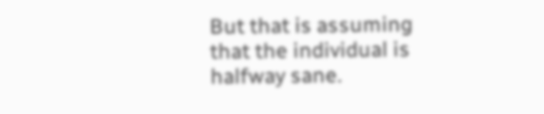But that is assuming that the individual is halfway sane.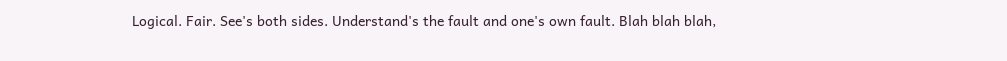Logical. Fair. See's both sides. Understand's the fault and one's own fault. Blah blah blah,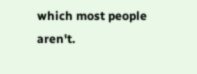which most people aren't.